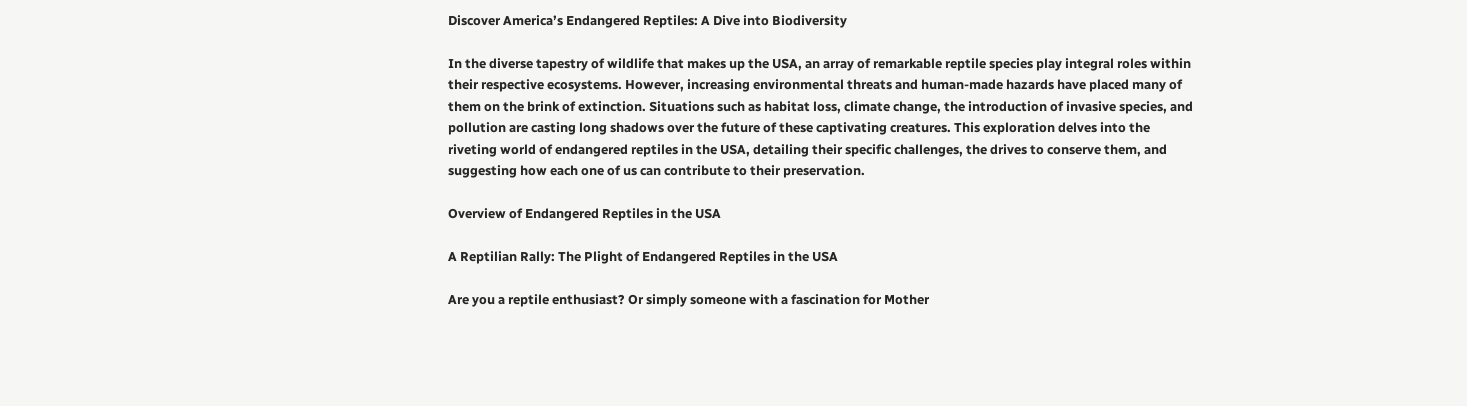Discover America’s Endangered Reptiles: A Dive into Biodiversity

In the diverse tapestry of wildlife that makes up the USA, an array of remarkable reptile species play integral roles within their respective ecosystems. However, increasing environmental threats and human-made hazards have placed many of them on the brink of extinction. Situations such as habitat loss, climate change, the introduction of invasive species, and pollution are casting long shadows over the future of these captivating creatures. This exploration delves into the riveting world of endangered reptiles in the USA, detailing their specific challenges, the drives to conserve them, and suggesting how each one of us can contribute to their preservation.

Overview of Endangered Reptiles in the USA

A Reptilian Rally: The Plight of Endangered Reptiles in the USA

Are you a reptile enthusiast? Or simply someone with a fascination for Mother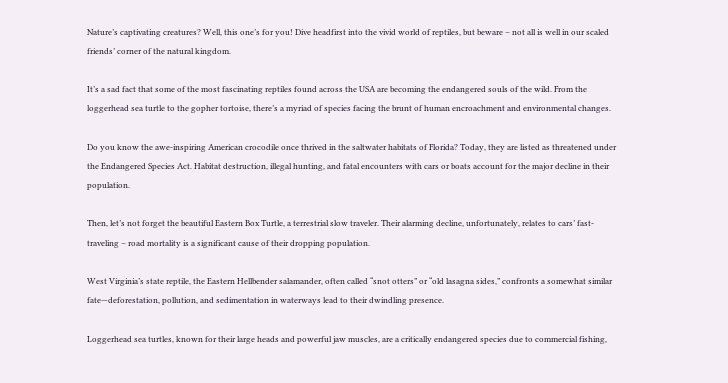Nature’s captivating creatures? Well, this one’s for you! Dive headfirst into the vivid world of reptiles, but beware – not all is well in our scaled friends’ corner of the natural kingdom.

It’s a sad fact that some of the most fascinating reptiles found across the USA are becoming the endangered souls of the wild. From the loggerhead sea turtle to the gopher tortoise, there’s a myriad of species facing the brunt of human encroachment and environmental changes.

Do you know the awe-inspiring American crocodile once thrived in the saltwater habitats of Florida? Today, they are listed as threatened under the Endangered Species Act. Habitat destruction, illegal hunting, and fatal encounters with cars or boats account for the major decline in their population.

Then, let’s not forget the beautiful Eastern Box Turtle, a terrestrial slow traveler. Their alarming decline, unfortunately, relates to cars’ fast-traveling – road mortality is a significant cause of their dropping population.

West Virginia’s state reptile, the Eastern Hellbender salamander, often called “snot otters” or “old lasagna sides,” confronts a somewhat similar fate—deforestation, pollution, and sedimentation in waterways lead to their dwindling presence.

Loggerhead sea turtles, known for their large heads and powerful jaw muscles, are a critically endangered species due to commercial fishing,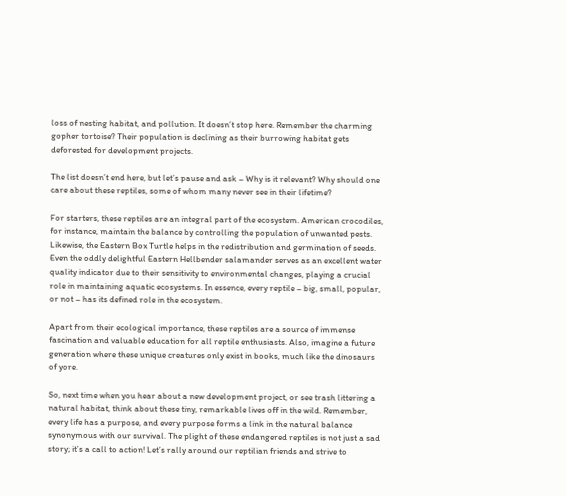loss of nesting habitat, and pollution. It doesn’t stop here. Remember the charming gopher tortoise? Their population is declining as their burrowing habitat gets deforested for development projects.

The list doesn’t end here, but let’s pause and ask – Why is it relevant? Why should one care about these reptiles, some of whom many never see in their lifetime?

For starters, these reptiles are an integral part of the ecosystem. American crocodiles, for instance, maintain the balance by controlling the population of unwanted pests. Likewise, the Eastern Box Turtle helps in the redistribution and germination of seeds. Even the oddly delightful Eastern Hellbender salamander serves as an excellent water quality indicator due to their sensitivity to environmental changes, playing a crucial role in maintaining aquatic ecosystems. In essence, every reptile – big, small, popular, or not – has its defined role in the ecosystem.

Apart from their ecological importance, these reptiles are a source of immense fascination and valuable education for all reptile enthusiasts. Also, imagine a future generation where these unique creatures only exist in books, much like the dinosaurs of yore.

So, next time when you hear about a new development project, or see trash littering a natural habitat, think about these tiny, remarkable lives off in the wild. Remember, every life has a purpose, and every purpose forms a link in the natural balance synonymous with our survival. The plight of these endangered reptiles is not just a sad story; it’s a call to action! Let’s rally around our reptilian friends and strive to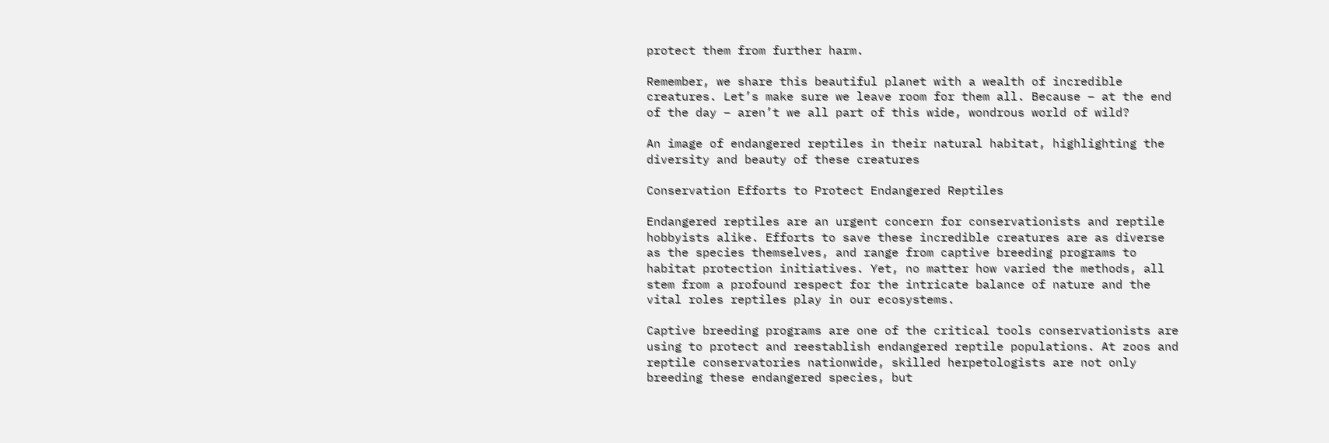protect them from further harm.

Remember, we share this beautiful planet with a wealth of incredible creatures. Let’s make sure we leave room for them all. Because – at the end of the day – aren’t we all part of this wide, wondrous world of wild?

An image of endangered reptiles in their natural habitat, highlighting the diversity and beauty of these creatures

Conservation Efforts to Protect Endangered Reptiles

Endangered reptiles are an urgent concern for conservationists and reptile hobbyists alike. Efforts to save these incredible creatures are as diverse as the species themselves, and range from captive breeding programs to habitat protection initiatives. Yet, no matter how varied the methods, all stem from a profound respect for the intricate balance of nature and the vital roles reptiles play in our ecosystems.

Captive breeding programs are one of the critical tools conservationists are using to protect and reestablish endangered reptile populations. At zoos and reptile conservatories nationwide, skilled herpetologists are not only breeding these endangered species, but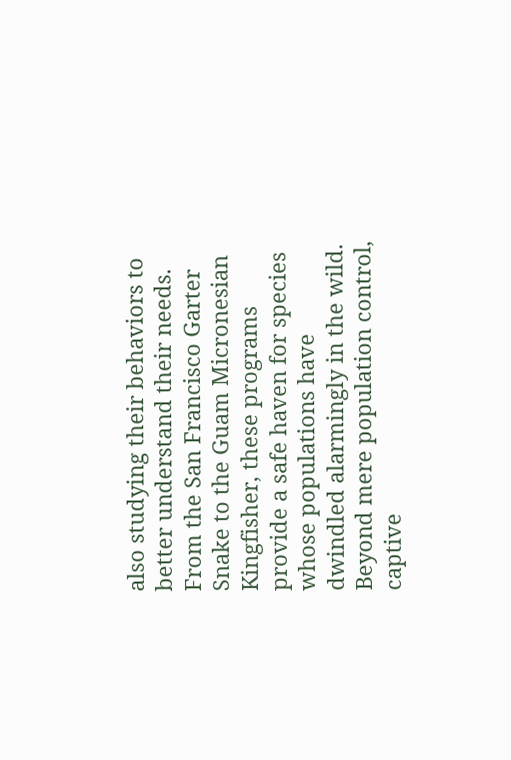also studying their behaviors to better understand their needs. From the San Francisco Garter Snake to the Guam Micronesian Kingfisher, these programs provide a safe haven for species whose populations have dwindled alarmingly in the wild. Beyond mere population control, captive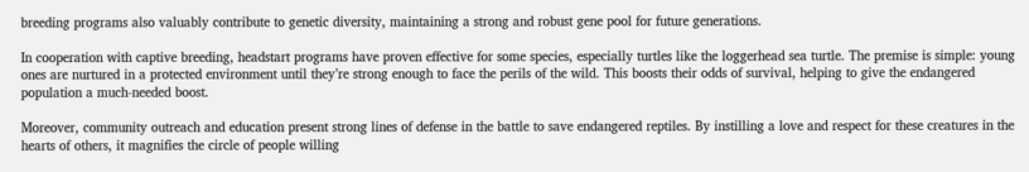breeding programs also valuably contribute to genetic diversity, maintaining a strong and robust gene pool for future generations.

In cooperation with captive breeding, headstart programs have proven effective for some species, especially turtles like the loggerhead sea turtle. The premise is simple: young ones are nurtured in a protected environment until they’re strong enough to face the perils of the wild. This boosts their odds of survival, helping to give the endangered population a much-needed boost.

Moreover, community outreach and education present strong lines of defense in the battle to save endangered reptiles. By instilling a love and respect for these creatures in the hearts of others, it magnifies the circle of people willing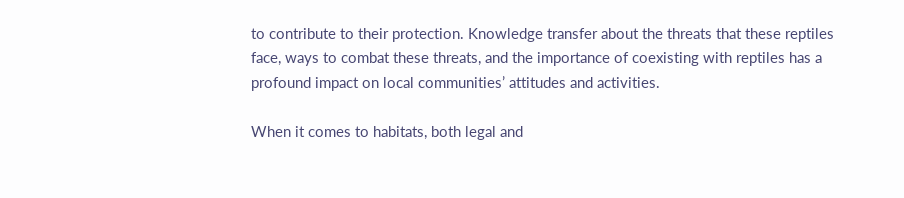to contribute to their protection. Knowledge transfer about the threats that these reptiles face, ways to combat these threats, and the importance of coexisting with reptiles has a profound impact on local communities’ attitudes and activities.

When it comes to habitats, both legal and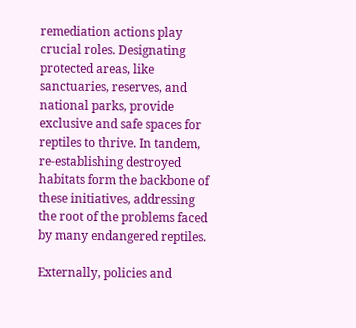remediation actions play crucial roles. Designating protected areas, like sanctuaries, reserves, and national parks, provide exclusive and safe spaces for reptiles to thrive. In tandem, re-establishing destroyed habitats form the backbone of these initiatives, addressing the root of the problems faced by many endangered reptiles.

Externally, policies and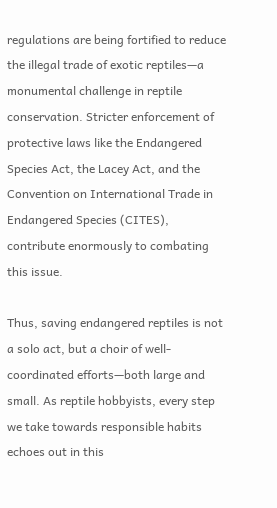regulations are being fortified to reduce the illegal trade of exotic reptiles—a monumental challenge in reptile conservation. Stricter enforcement of protective laws like the Endangered Species Act, the Lacey Act, and the Convention on International Trade in Endangered Species (CITES), contribute enormously to combating this issue.

Thus, saving endangered reptiles is not a solo act, but a choir of well-coordinated efforts—both large and small. As reptile hobbyists, every step we take towards responsible habits echoes out in this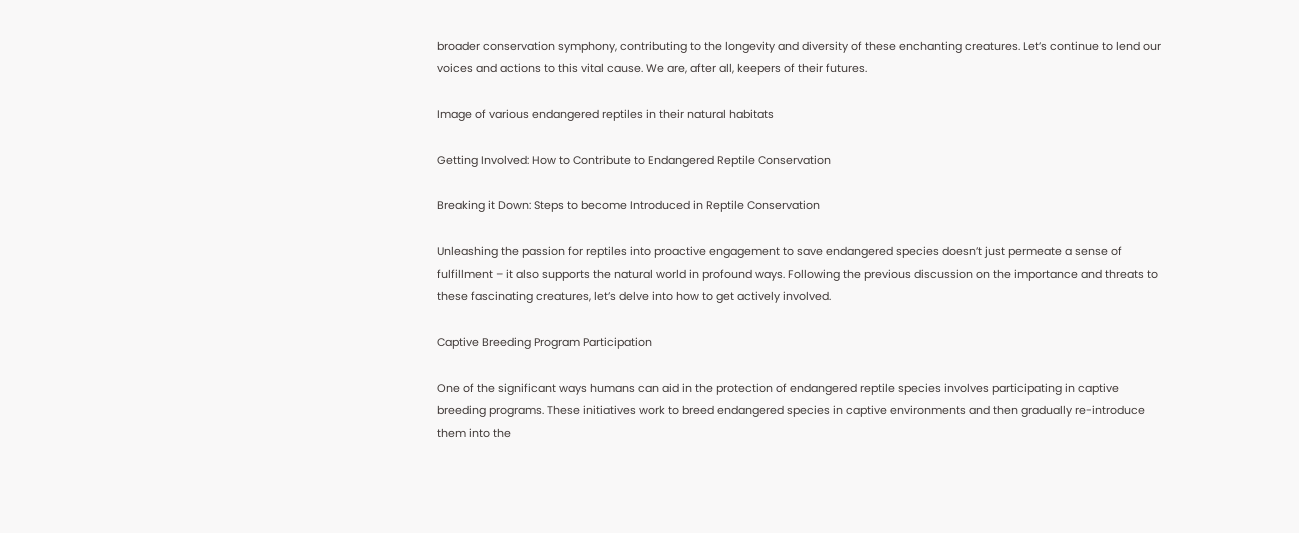broader conservation symphony, contributing to the longevity and diversity of these enchanting creatures. Let’s continue to lend our voices and actions to this vital cause. We are, after all, keepers of their futures.

Image of various endangered reptiles in their natural habitats

Getting Involved: How to Contribute to Endangered Reptile Conservation

Breaking it Down: Steps to become Introduced in Reptile Conservation

Unleashing the passion for reptiles into proactive engagement to save endangered species doesn’t just permeate a sense of fulfillment – it also supports the natural world in profound ways. Following the previous discussion on the importance and threats to these fascinating creatures, let’s delve into how to get actively involved.

Captive Breeding Program Participation

One of the significant ways humans can aid in the protection of endangered reptile species involves participating in captive breeding programs. These initiatives work to breed endangered species in captive environments and then gradually re-introduce them into the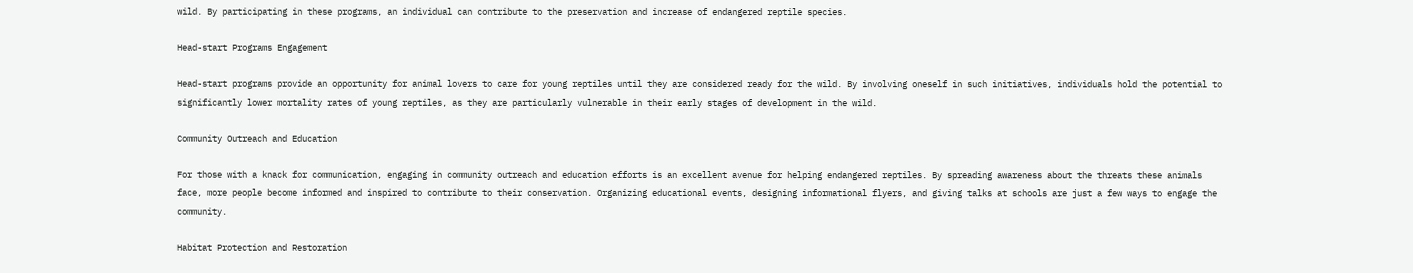wild. By participating in these programs, an individual can contribute to the preservation and increase of endangered reptile species.

Head-start Programs Engagement

Head-start programs provide an opportunity for animal lovers to care for young reptiles until they are considered ready for the wild. By involving oneself in such initiatives, individuals hold the potential to significantly lower mortality rates of young reptiles, as they are particularly vulnerable in their early stages of development in the wild.

Community Outreach and Education

For those with a knack for communication, engaging in community outreach and education efforts is an excellent avenue for helping endangered reptiles. By spreading awareness about the threats these animals face, more people become informed and inspired to contribute to their conservation. Organizing educational events, designing informational flyers, and giving talks at schools are just a few ways to engage the community.

Habitat Protection and Restoration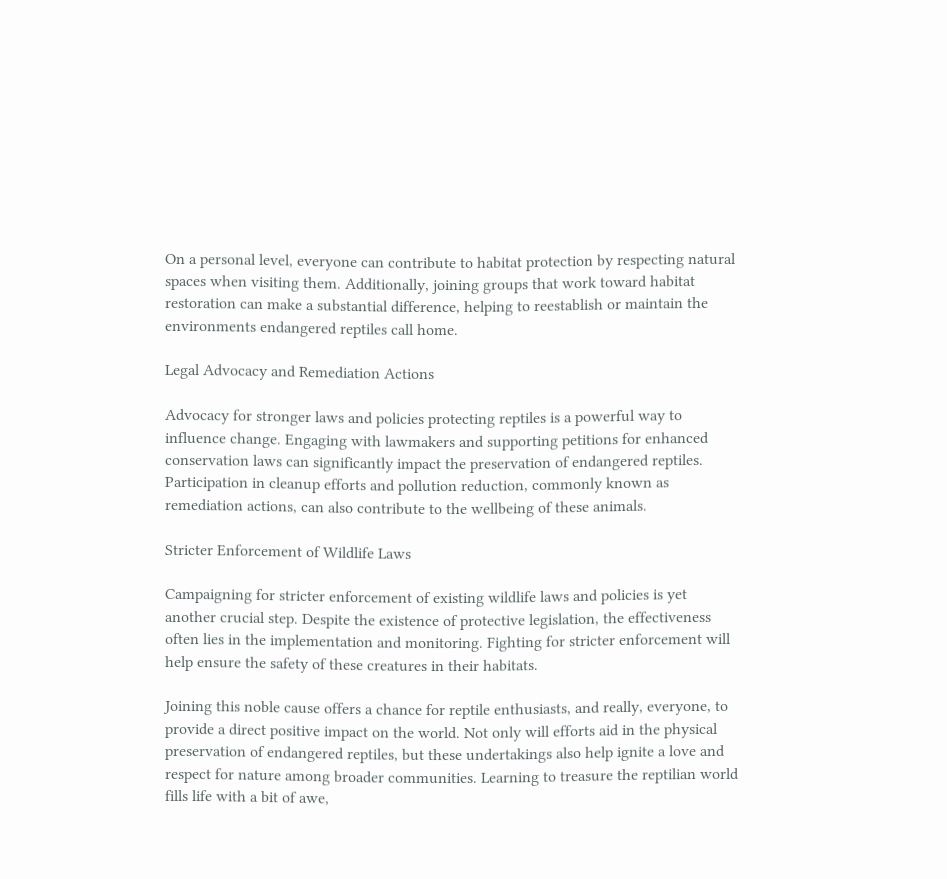On a personal level, everyone can contribute to habitat protection by respecting natural spaces when visiting them. Additionally, joining groups that work toward habitat restoration can make a substantial difference, helping to reestablish or maintain the environments endangered reptiles call home.

Legal Advocacy and Remediation Actions

Advocacy for stronger laws and policies protecting reptiles is a powerful way to influence change. Engaging with lawmakers and supporting petitions for enhanced conservation laws can significantly impact the preservation of endangered reptiles. Participation in cleanup efforts and pollution reduction, commonly known as remediation actions, can also contribute to the wellbeing of these animals.

Stricter Enforcement of Wildlife Laws

Campaigning for stricter enforcement of existing wildlife laws and policies is yet another crucial step. Despite the existence of protective legislation, the effectiveness often lies in the implementation and monitoring. Fighting for stricter enforcement will help ensure the safety of these creatures in their habitats.

Joining this noble cause offers a chance for reptile enthusiasts, and really, everyone, to provide a direct positive impact on the world. Not only will efforts aid in the physical preservation of endangered reptiles, but these undertakings also help ignite a love and respect for nature among broader communities. Learning to treasure the reptilian world fills life with a bit of awe,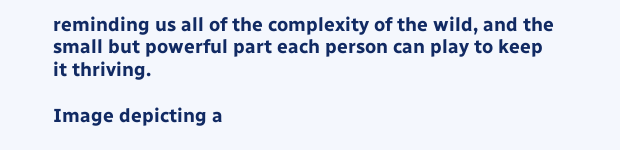reminding us all of the complexity of the wild, and the small but powerful part each person can play to keep it thriving.

Image depicting a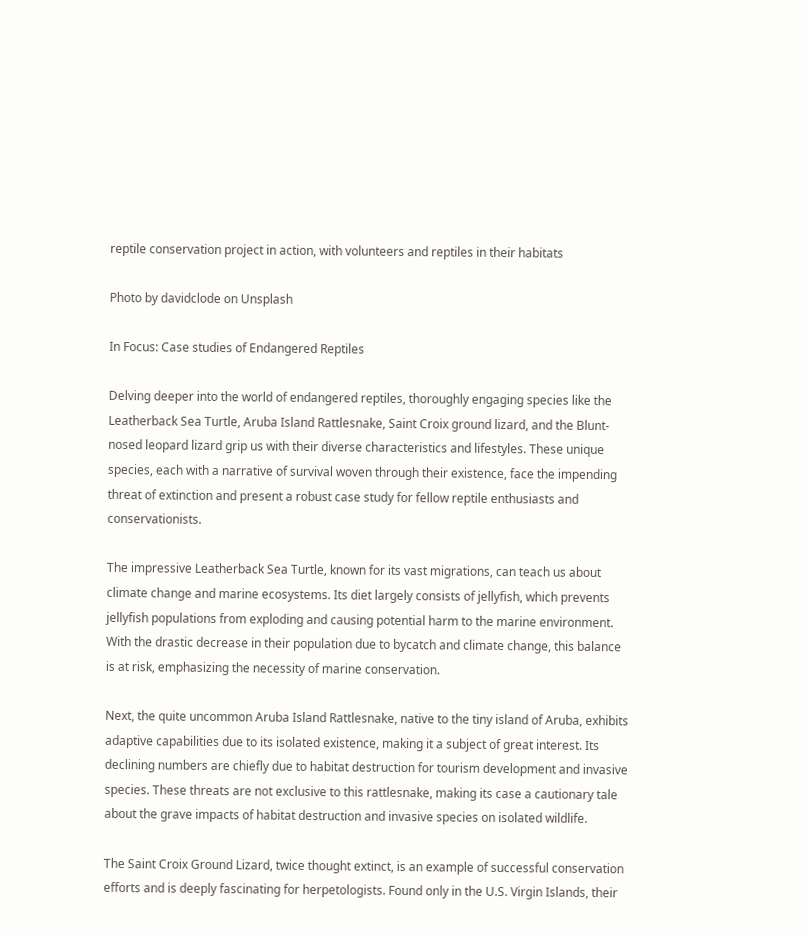reptile conservation project in action, with volunteers and reptiles in their habitats

Photo by davidclode on Unsplash

In Focus: Case studies of Endangered Reptiles

Delving deeper into the world of endangered reptiles, thoroughly engaging species like the Leatherback Sea Turtle, Aruba Island Rattlesnake, Saint Croix ground lizard, and the Blunt-nosed leopard lizard grip us with their diverse characteristics and lifestyles. These unique species, each with a narrative of survival woven through their existence, face the impending threat of extinction and present a robust case study for fellow reptile enthusiasts and conservationists.

The impressive Leatherback Sea Turtle, known for its vast migrations, can teach us about climate change and marine ecosystems. Its diet largely consists of jellyfish, which prevents jellyfish populations from exploding and causing potential harm to the marine environment. With the drastic decrease in their population due to bycatch and climate change, this balance is at risk, emphasizing the necessity of marine conservation.

Next, the quite uncommon Aruba Island Rattlesnake, native to the tiny island of Aruba, exhibits adaptive capabilities due to its isolated existence, making it a subject of great interest. Its declining numbers are chiefly due to habitat destruction for tourism development and invasive species. These threats are not exclusive to this rattlesnake, making its case a cautionary tale about the grave impacts of habitat destruction and invasive species on isolated wildlife.

The Saint Croix Ground Lizard, twice thought extinct, is an example of successful conservation efforts and is deeply fascinating for herpetologists. Found only in the U.S. Virgin Islands, their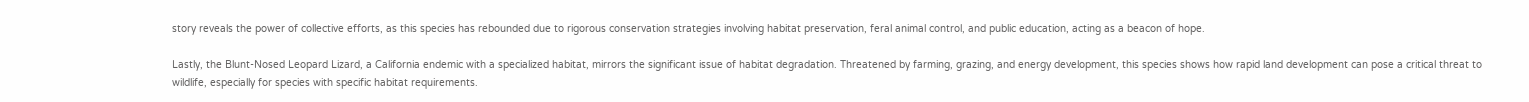story reveals the power of collective efforts, as this species has rebounded due to rigorous conservation strategies involving habitat preservation, feral animal control, and public education, acting as a beacon of hope.

Lastly, the Blunt-Nosed Leopard Lizard, a California endemic with a specialized habitat, mirrors the significant issue of habitat degradation. Threatened by farming, grazing, and energy development, this species shows how rapid land development can pose a critical threat to wildlife, especially for species with specific habitat requirements.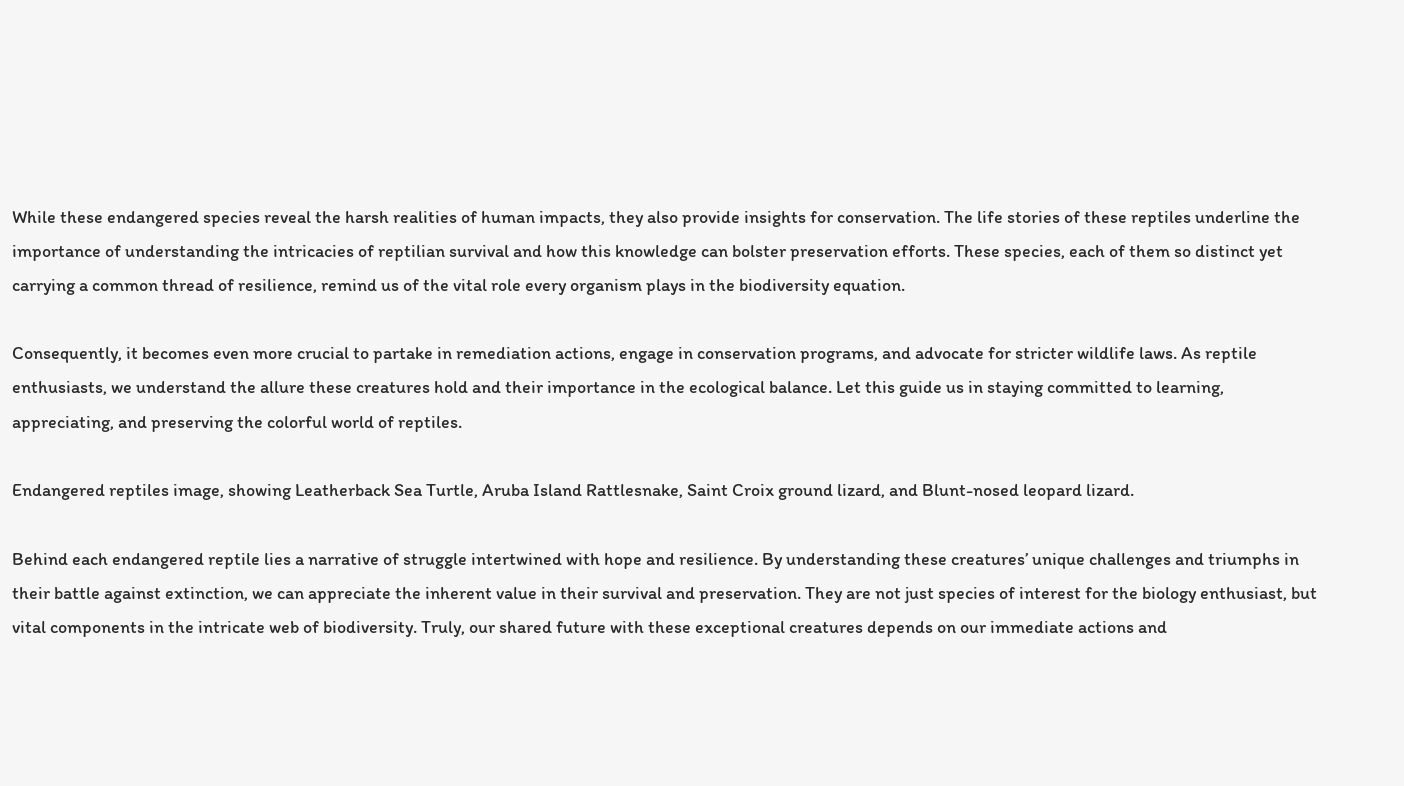While these endangered species reveal the harsh realities of human impacts, they also provide insights for conservation. The life stories of these reptiles underline the importance of understanding the intricacies of reptilian survival and how this knowledge can bolster preservation efforts. These species, each of them so distinct yet carrying a common thread of resilience, remind us of the vital role every organism plays in the biodiversity equation.

Consequently, it becomes even more crucial to partake in remediation actions, engage in conservation programs, and advocate for stricter wildlife laws. As reptile enthusiasts, we understand the allure these creatures hold and their importance in the ecological balance. Let this guide us in staying committed to learning, appreciating, and preserving the colorful world of reptiles.

Endangered reptiles image, showing Leatherback Sea Turtle, Aruba Island Rattlesnake, Saint Croix ground lizard, and Blunt-nosed leopard lizard.

Behind each endangered reptile lies a narrative of struggle intertwined with hope and resilience. By understanding these creatures’ unique challenges and triumphs in their battle against extinction, we can appreciate the inherent value in their survival and preservation. They are not just species of interest for the biology enthusiast, but vital components in the intricate web of biodiversity. Truly, our shared future with these exceptional creatures depends on our immediate actions and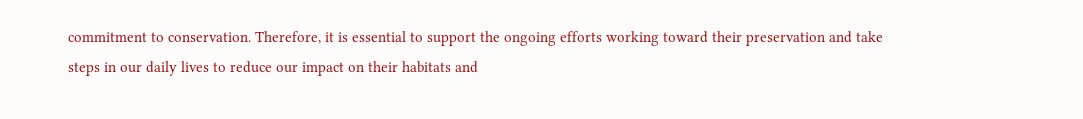commitment to conservation. Therefore, it is essential to support the ongoing efforts working toward their preservation and take steps in our daily lives to reduce our impact on their habitats and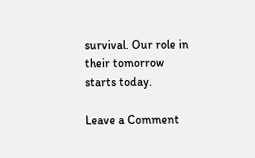survival. Our role in their tomorrow starts today.

Leave a Comment